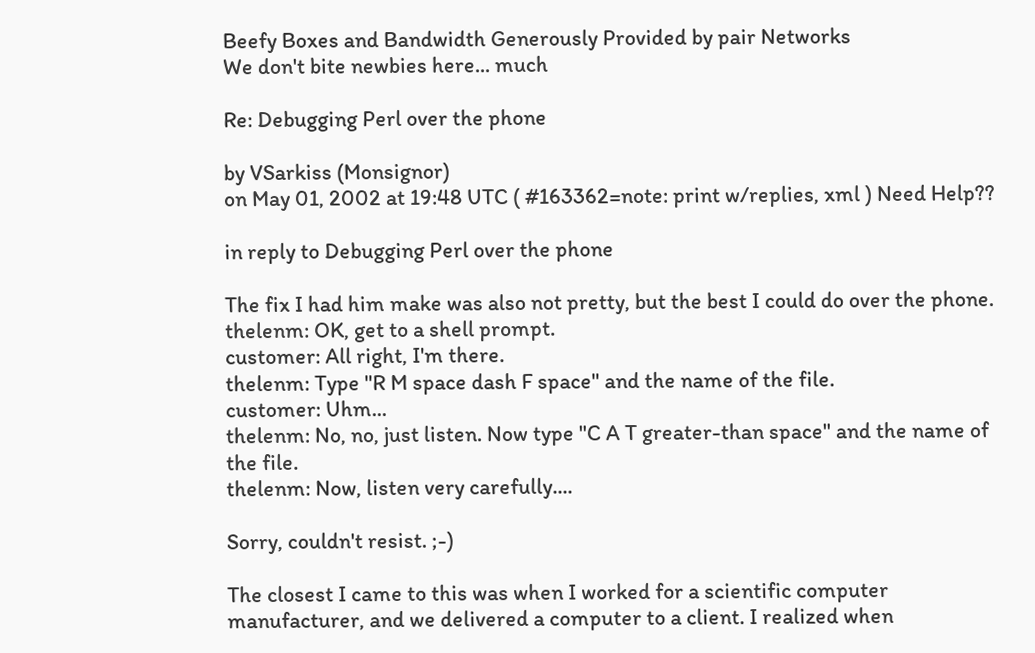Beefy Boxes and Bandwidth Generously Provided by pair Networks
We don't bite newbies here... much

Re: Debugging Perl over the phone

by VSarkiss (Monsignor)
on May 01, 2002 at 19:48 UTC ( #163362=note: print w/replies, xml ) Need Help??

in reply to Debugging Perl over the phone

The fix I had him make was also not pretty, but the best I could do over the phone.
thelenm: OK, get to a shell prompt.
customer: All right, I'm there.
thelenm: Type "R M space dash F space" and the name of the file.
customer: Uhm...
thelenm: No, no, just listen. Now type "C A T greater-than space" and the name of the file.
thelenm: Now, listen very carefully....

Sorry, couldn't resist. ;-)

The closest I came to this was when I worked for a scientific computer manufacturer, and we delivered a computer to a client. I realized when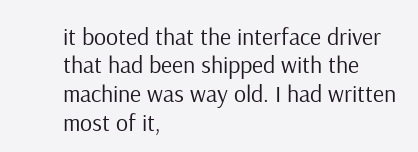it booted that the interface driver that had been shipped with the machine was way old. I had written most of it,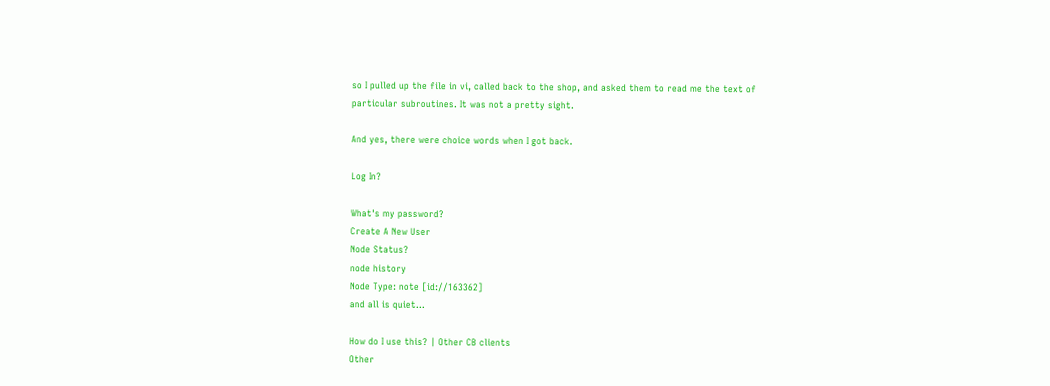so I pulled up the file in vi, called back to the shop, and asked them to read me the text of particular subroutines. It was not a pretty sight.

And yes, there were choice words when I got back.

Log In?

What's my password?
Create A New User
Node Status?
node history
Node Type: note [id://163362]
and all is quiet...

How do I use this? | Other CB clients
Other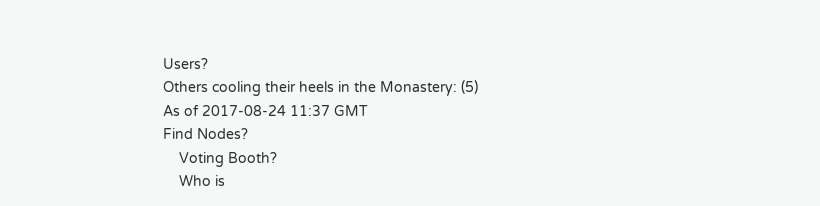Users?
Others cooling their heels in the Monastery: (5)
As of 2017-08-24 11:37 GMT
Find Nodes?
    Voting Booth?
    Who is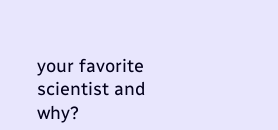your favorite scientist and why?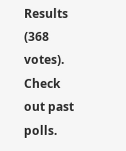Results (368 votes). Check out past polls.